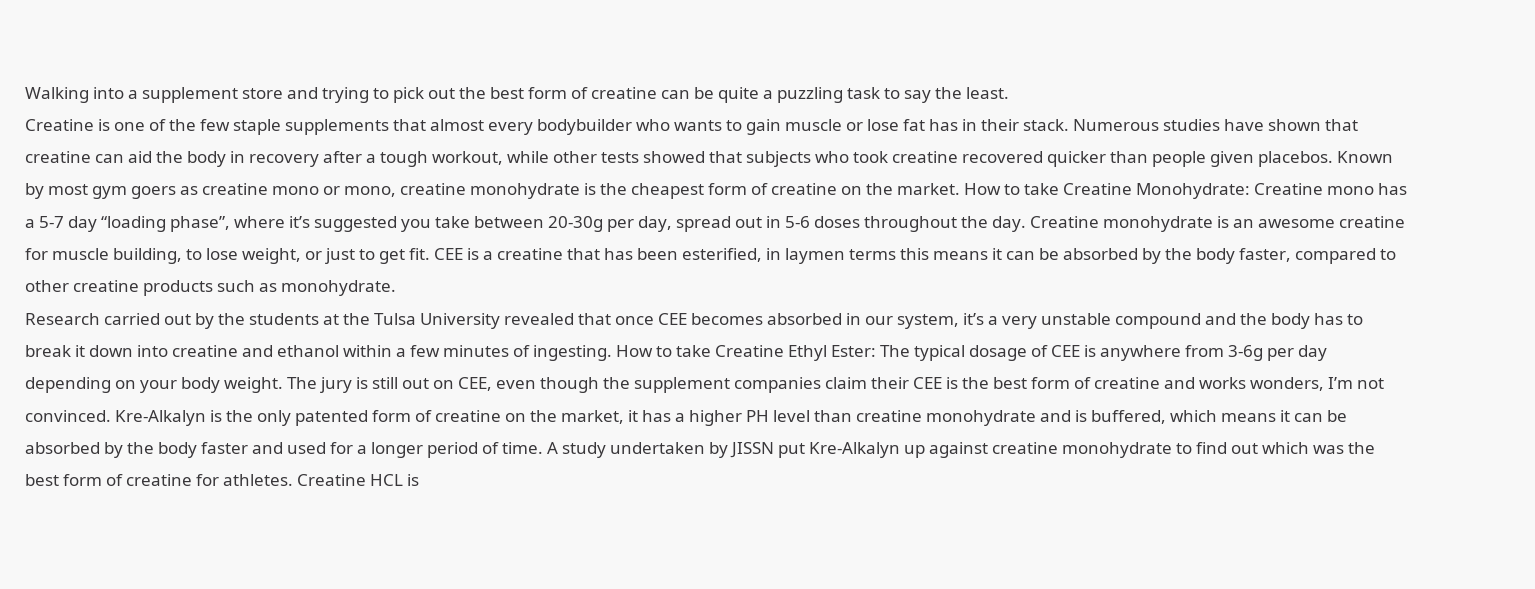Walking into a supplement store and trying to pick out the best form of creatine can be quite a puzzling task to say the least.
Creatine is one of the few staple supplements that almost every bodybuilder who wants to gain muscle or lose fat has in their stack. Numerous studies have shown that creatine can aid the body in recovery after a tough workout, while other tests showed that subjects who took creatine recovered quicker than people given placebos. Known by most gym goers as creatine mono or mono, creatine monohydrate is the cheapest form of creatine on the market. How to take Creatine Monohydrate: Creatine mono has a 5-7 day “loading phase”, where it’s suggested you take between 20-30g per day, spread out in 5-6 doses throughout the day. Creatine monohydrate is an awesome creatine for muscle building, to lose weight, or just to get fit. CEE is a creatine that has been esterified, in laymen terms this means it can be absorbed by the body faster, compared to other creatine products such as monohydrate.
Research carried out by the students at the Tulsa University revealed that once CEE becomes absorbed in our system, it’s a very unstable compound and the body has to break it down into creatine and ethanol within a few minutes of ingesting. How to take Creatine Ethyl Ester: The typical dosage of CEE is anywhere from 3-6g per day depending on your body weight. The jury is still out on CEE, even though the supplement companies claim their CEE is the best form of creatine and works wonders, I’m not convinced. Kre-Alkalyn is the only patented form of creatine on the market, it has a higher PH level than creatine monohydrate and is buffered, which means it can be absorbed by the body faster and used for a longer period of time. A study undertaken by JISSN put Kre-Alkalyn up against creatine monohydrate to find out which was the best form of creatine for athletes. Creatine HCL is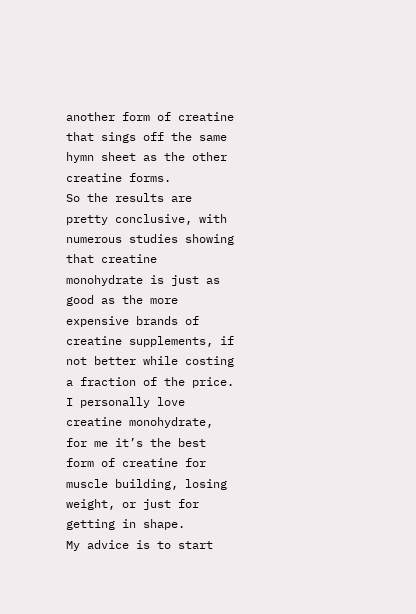another form of creatine that sings off the same hymn sheet as the other creatine forms.
So the results are pretty conclusive, with numerous studies showing that creatine monohydrate is just as good as the more expensive brands of creatine supplements, if not better while costing a fraction of the price.
I personally love creatine monohydrate, for me it’s the best form of creatine for muscle building, losing weight, or just for getting in shape.
My advice is to start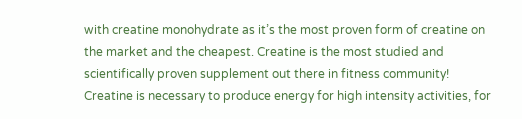with creatine monohydrate as it’s the most proven form of creatine on the market and the cheapest. Creatine is the most studied and scientifically proven supplement out there in fitness community!
Creatine is necessary to produce energy for high intensity activities, for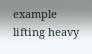example lifting heavy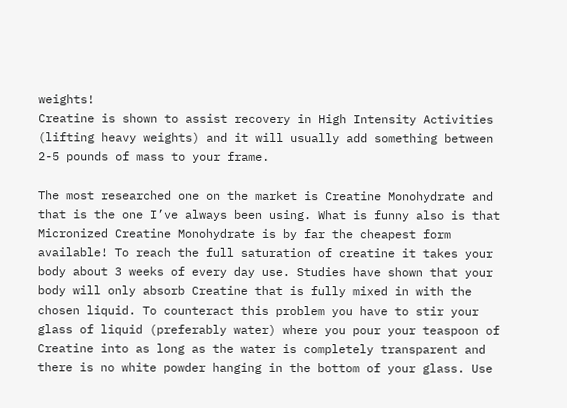weights!
Creatine is shown to assist recovery in High Intensity Activities (lifting heavy weights) and it will usually add something between 2-5 pounds of mass to your frame.

The most researched one on the market is Creatine Monohydrate and that is the one I’ve always been using. What is funny also is that Micronized Creatine Monohydrate is by far the cheapest form available! To reach the full saturation of creatine it takes your body about 3 weeks of every day use. Studies have shown that your body will only absorb Creatine that is fully mixed in with the chosen liquid. To counteract this problem you have to stir your glass of liquid (preferably water) where you pour your teaspoon of Creatine into as long as the water is completely transparent and there is no white powder hanging in the bottom of your glass. Use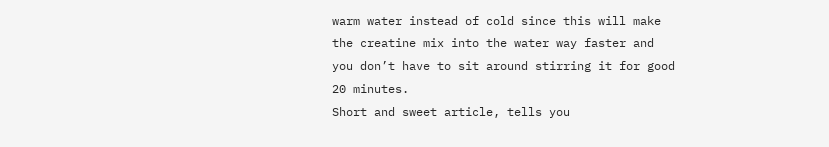warm water instead of cold since this will make the creatine mix into the water way faster and you don’t have to sit around stirring it for good 20 minutes.
Short and sweet article, tells you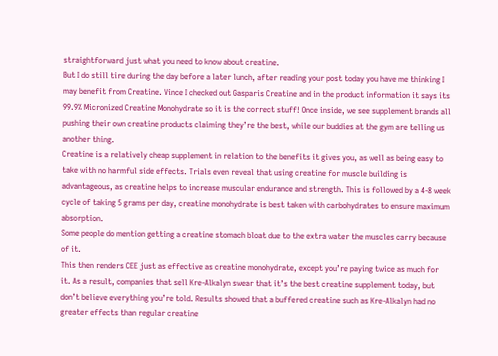straightforward just what you need to know about creatine.
But I do still tire during the day before a later lunch, after reading your post today you have me thinking I may benefit from Creatine. Vince I checked out Gasparis Creatine and in the product information it says its 99.9% Micronized Creatine Monohydrate so it is the correct stuff! Once inside, we see supplement brands all pushing their own creatine products claiming they’re the best, while our buddies at the gym are telling us another thing.
Creatine is a relatively cheap supplement in relation to the benefits it gives you, as well as being easy to take with no harmful side effects. Trials even reveal that using creatine for muscle building is advantageous, as creatine helps to increase muscular endurance and strength. This is followed by a 4-8 week cycle of taking 5 grams per day, creatine monohydrate is best taken with carbohydrates to ensure maximum absorption.
Some people do mention getting a creatine stomach bloat due to the extra water the muscles carry because of it.
This then renders CEE just as effective as creatine monohydrate, except you’re paying twice as much for it. As a result, companies that sell Kre-Alkalyn swear that it’s the best creatine supplement today, but don’t believe everything you’re told. Results showed that a buffered creatine such as Kre-Alkalyn had no greater effects than regular creatine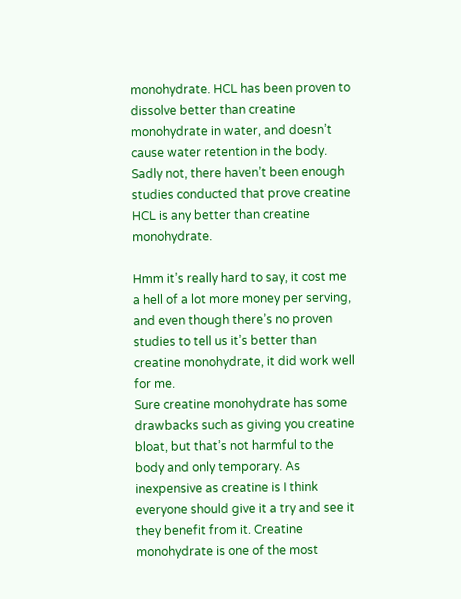monohydrate. HCL has been proven to dissolve better than creatine monohydrate in water, and doesn’t cause water retention in the body. Sadly not, there haven’t been enough studies conducted that prove creatine HCL is any better than creatine monohydrate.

Hmm it’s really hard to say, it cost me a hell of a lot more money per serving, and even though there’s no proven studies to tell us it’s better than creatine monohydrate, it did work well for me.
Sure creatine monohydrate has some drawbacks such as giving you creatine bloat, but that’s not harmful to the body and only temporary. As inexpensive as creatine is I think everyone should give it a try and see it they benefit from it. Creatine monohydrate is one of the most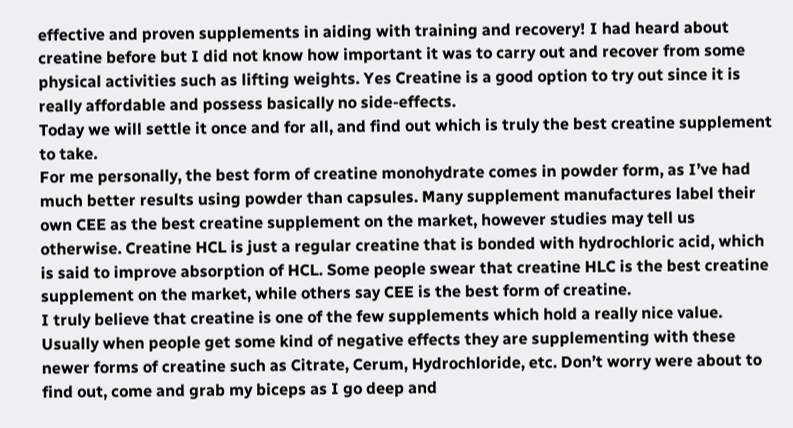effective and proven supplements in aiding with training and recovery! I had heard about creatine before but I did not know how important it was to carry out and recover from some physical activities such as lifting weights. Yes Creatine is a good option to try out since it is really affordable and possess basically no side-effects.
Today we will settle it once and for all, and find out which is truly the best creatine supplement to take.
For me personally, the best form of creatine monohydrate comes in powder form, as I’ve had much better results using powder than capsules. Many supplement manufactures label their own CEE as the best creatine supplement on the market, however studies may tell us otherwise. Creatine HCL is just a regular creatine that is bonded with hydrochloric acid, which is said to improve absorption of HCL. Some people swear that creatine HLC is the best creatine supplement on the market, while others say CEE is the best form of creatine.
I truly believe that creatine is one of the few supplements which hold a really nice value. Usually when people get some kind of negative effects they are supplementing with these newer forms of creatine such as Citrate, Cerum, Hydrochloride, etc. Don’t worry were about to find out, come and grab my biceps as I go deep and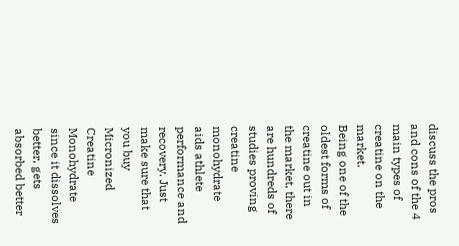discuss the pros and cons of the 4 main types of creatine on the market.
Being one of the oldest forms of creatine out in the market, there are hundreds of studies proving creatine monohydrate aids athlete performance and recovery. Just make sure that you buy Micronized Creatine Monohydrate since it dissolves better, gets absorbed better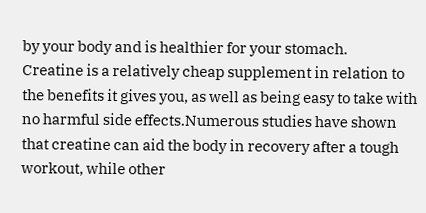by your body and is healthier for your stomach.
Creatine is a relatively cheap supplement in relation to the benefits it gives you, as well as being easy to take with no harmful side effects.Numerous studies have shown that creatine can aid the body in recovery after a tough workout, while other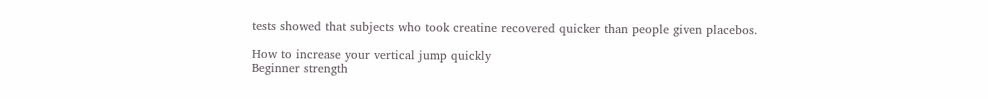tests showed that subjects who took creatine recovered quicker than people given placebos.

How to increase your vertical jump quickly
Beginner strength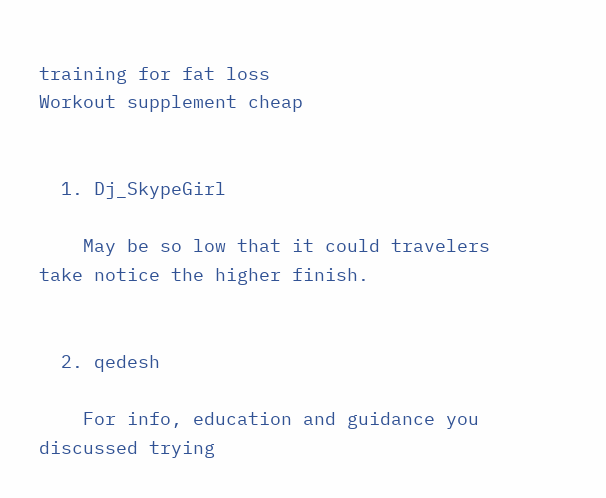training for fat loss
Workout supplement cheap


  1. Dj_SkypeGirl

    May be so low that it could travelers take notice the higher finish.


  2. qedesh

    For info, education and guidance you discussed trying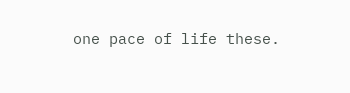one pace of life these.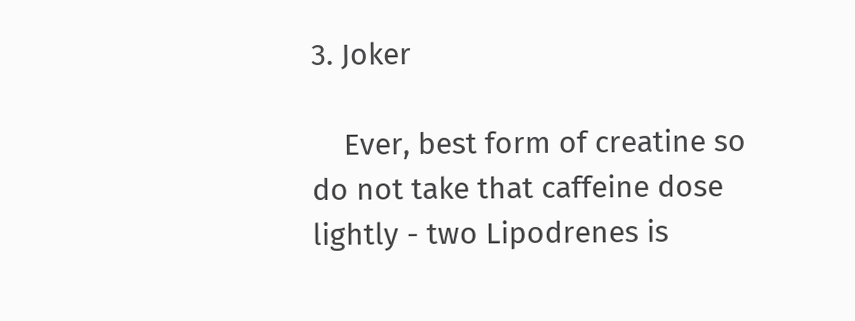3. Joker

    Ever, best form of creatine so do not take that caffeine dose lightly - two Lipodrenes is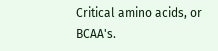Critical amino acids, or BCAA's.